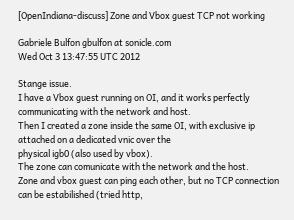[OpenIndiana-discuss] Zone and Vbox guest TCP not working

Gabriele Bulfon gbulfon at sonicle.com
Wed Oct 3 13:47:55 UTC 2012

Stange issue.
I have a Vbox guest running on OI, and it works perfectly communicating with the network and host.
Then I created a zone inside the same OI, with exclusive ip attached on a dedicated vnic over the
physical igb0 (also used by vbox).
The zone can comunicate with the network and the host.
Zone and vbox guest can ping each other, but no TCP connection can be estabilished (tried http,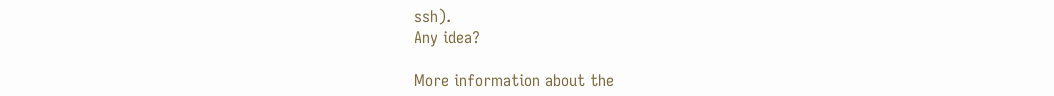ssh).
Any idea?

More information about the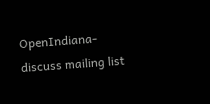OpenIndiana-discuss mailing list